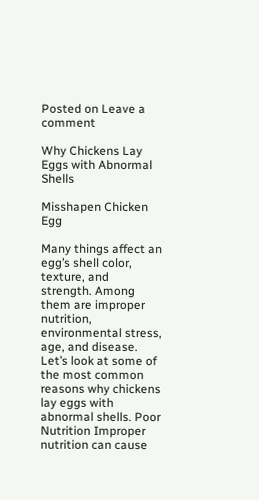Posted on Leave a comment

Why Chickens Lay Eggs with Abnormal Shells

Misshapen Chicken Egg

Many things affect an egg’s shell color, texture, and strength. Among them are improper nutrition, environmental stress, age, and disease. Let’s look at some of the most common reasons why chickens lay eggs with abnormal shells. Poor Nutrition Improper nutrition can cause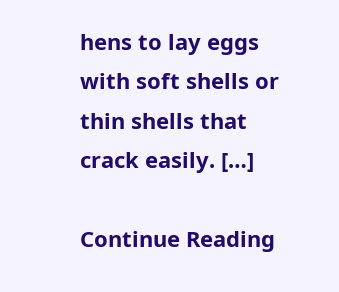hens to lay eggs with soft shells or thin shells that crack easily. […]

Continue Reading